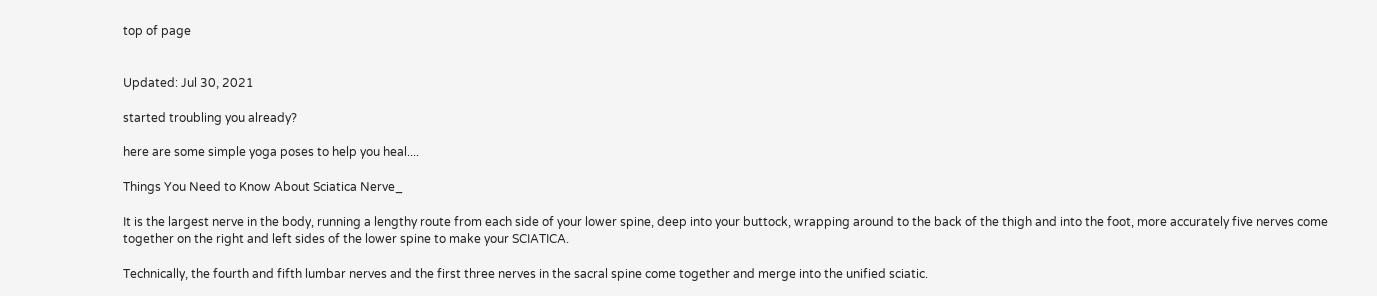top of page


Updated: Jul 30, 2021

started troubling you already?

here are some simple yoga poses to help you heal....

Things You Need to Know About Sciatica Nerve_

It is the largest nerve in the body, running a lengthy route from each side of your lower spine, deep into your buttock, wrapping around to the back of the thigh and into the foot, more accurately five nerves come together on the right and left sides of the lower spine to make your SCIATICA.

Technically, the fourth and fifth lumbar nerves and the first three nerves in the sacral spine come together and merge into the unified sciatic.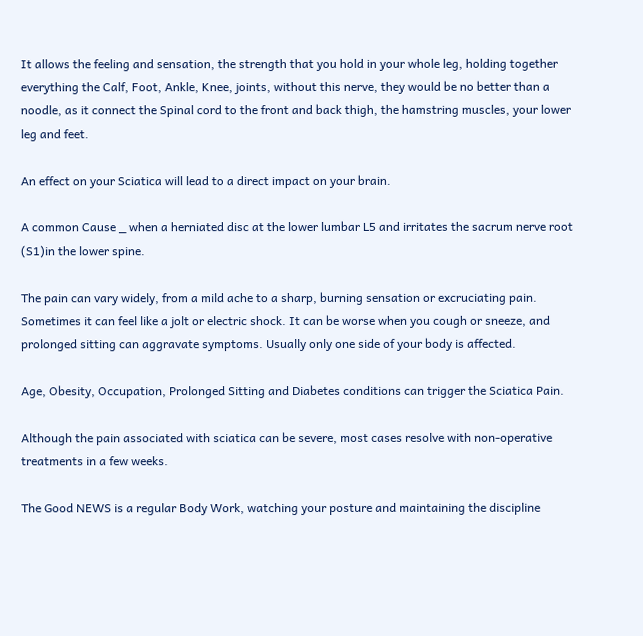It allows the feeling and sensation, the strength that you hold in your whole leg, holding together everything the Calf, Foot, Ankle, Knee, joints, without this nerve, they would be no better than a noodle, as it connect the Spinal cord to the front and back thigh, the hamstring muscles, your lower leg and feet.

An effect on your Sciatica will lead to a direct impact on your brain.

A common Cause _ when a herniated disc at the lower lumbar L5 and irritates the sacrum nerve root (S1)in the lower spine.

The pain can vary widely, from a mild ache to a sharp, burning sensation or excruciating pain. Sometimes it can feel like a jolt or electric shock. It can be worse when you cough or sneeze, and prolonged sitting can aggravate symptoms. Usually only one side of your body is affected.

Age, Obesity, Occupation, Prolonged Sitting and Diabetes conditions can trigger the Sciatica Pain.

Although the pain associated with sciatica can be severe, most cases resolve with non-operative treatments in a few weeks.

The Good NEWS is a regular Body Work, watching your posture and maintaining the discipline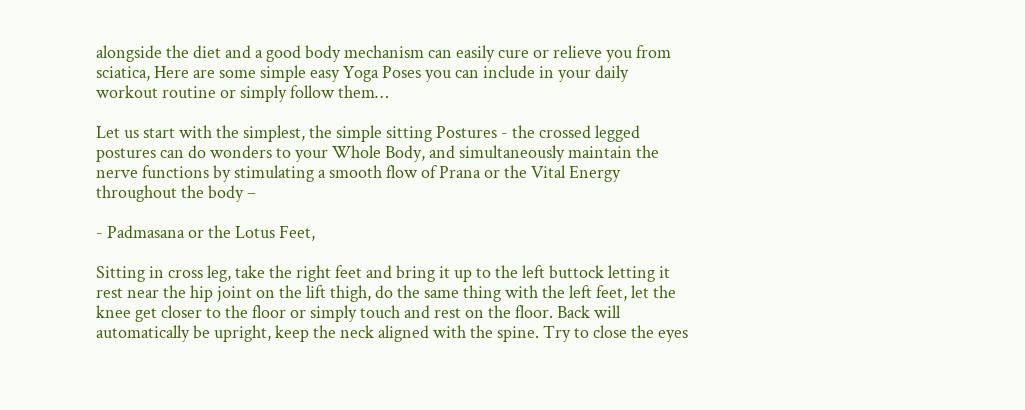alongside the diet and a good body mechanism can easily cure or relieve you from sciatica, Here are some simple easy Yoga Poses you can include in your daily workout routine or simply follow them…

Let us start with the simplest, the simple sitting Postures - the crossed legged postures can do wonders to your Whole Body, and simultaneously maintain the nerve functions by stimulating a smooth flow of Prana or the Vital Energy throughout the body –

- Padmasana or the Lotus Feet,

Sitting in cross leg, take the right feet and bring it up to the left buttock letting it rest near the hip joint on the lift thigh, do the same thing with the left feet, let the knee get closer to the floor or simply touch and rest on the floor. Back will automatically be upright, keep the neck aligned with the spine. Try to close the eyes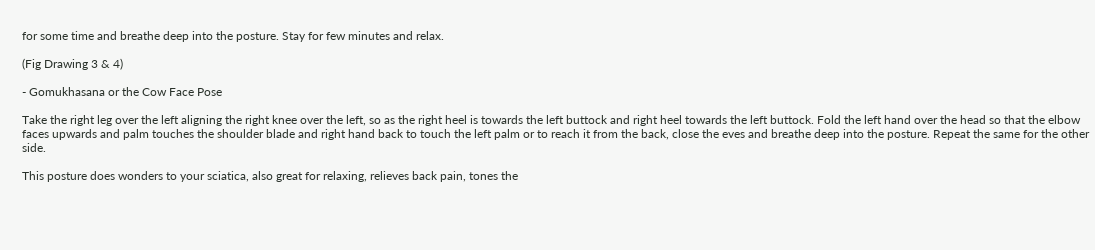for some time and breathe deep into the posture. Stay for few minutes and relax.

(Fig Drawing 3 & 4)

- Gomukhasana or the Cow Face Pose

Take the right leg over the left aligning the right knee over the left, so as the right heel is towards the left buttock and right heel towards the left buttock. Fold the left hand over the head so that the elbow faces upwards and palm touches the shoulder blade and right hand back to touch the left palm or to reach it from the back, close the eves and breathe deep into the posture. Repeat the same for the other side.

This posture does wonders to your sciatica, also great for relaxing, relieves back pain, tones the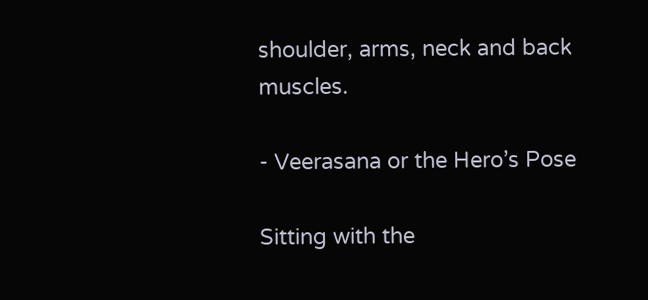shoulder, arms, neck and back muscles.

- Veerasana or the Hero’s Pose

Sitting with the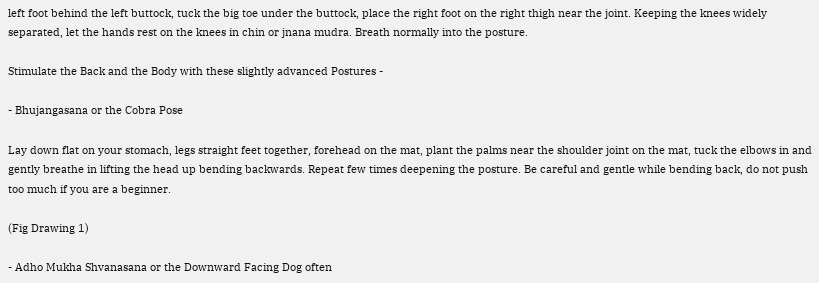left foot behind the left buttock, tuck the big toe under the buttock, place the right foot on the right thigh near the joint. Keeping the knees widely separated, let the hands rest on the knees in chin or jnana mudra. Breath normally into the posture.

Stimulate the Back and the Body with these slightly advanced Postures -

- Bhujangasana or the Cobra Pose

Lay down flat on your stomach, legs straight feet together, forehead on the mat, plant the palms near the shoulder joint on the mat, tuck the elbows in and gently breathe in lifting the head up bending backwards. Repeat few times deepening the posture. Be careful and gentle while bending back, do not push too much if you are a beginner.

(Fig Drawing 1)

- Adho Mukha Shvanasana or the Downward Facing Dog often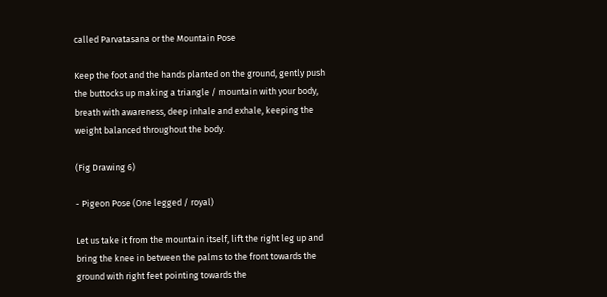called Parvatasana or the Mountain Pose

Keep the foot and the hands planted on the ground, gently push the buttocks up making a triangle / mountain with your body, breath with awareness, deep inhale and exhale, keeping the weight balanced throughout the body.

(Fig Drawing 6)

- Pigeon Pose (One legged / royal)

Let us take it from the mountain itself, lift the right leg up and bring the knee in between the palms to the front towards the ground with right feet pointing towards the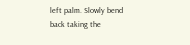left palm. Slowly bend back taking the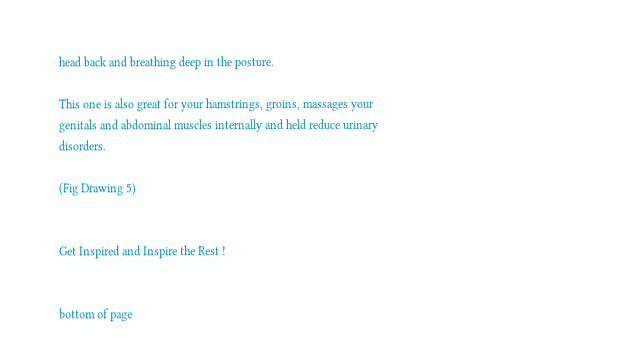head back and breathing deep in the posture.

This one is also great for your hamstrings, groins, massages your genitals and abdominal muscles internally and held reduce urinary disorders.

(Fig Drawing 5)


Get Inspired and Inspire the Rest !


bottom of page